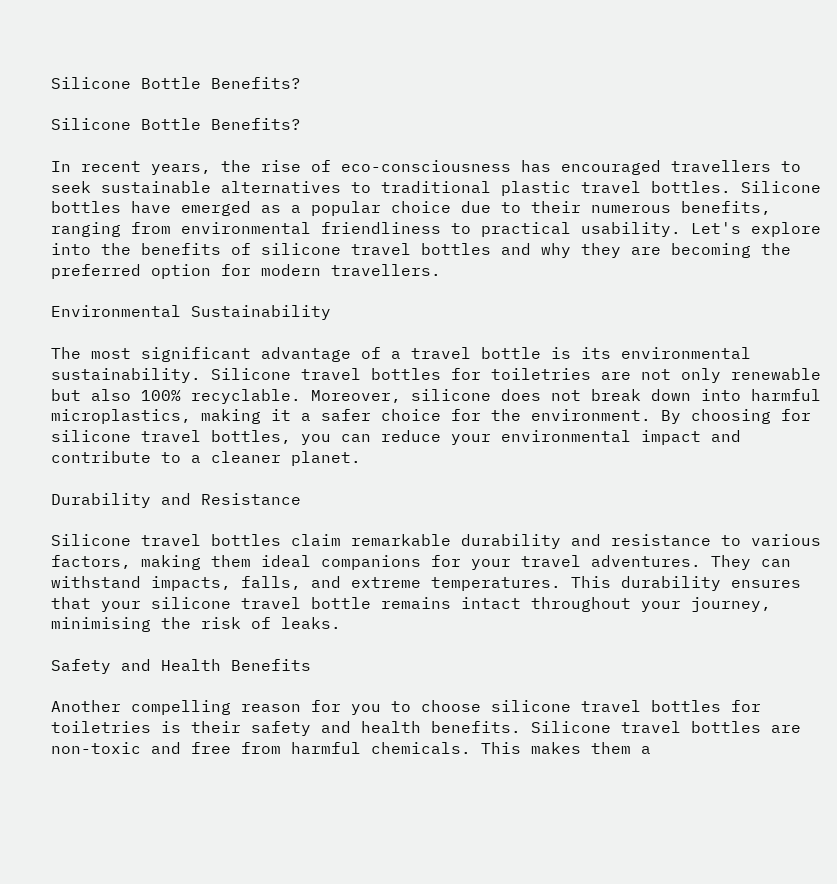Silicone Bottle Benefits?

Silicone Bottle Benefits?

In recent years, the rise of eco-consciousness has encouraged travellers to seek sustainable alternatives to traditional plastic travel bottles. Silicone bottles have emerged as a popular choice due to their numerous benefits, ranging from environmental friendliness to practical usability. Let's explore into the benefits of silicone travel bottles and why they are becoming the preferred option for modern travellers.

Environmental Sustainability

The most significant advantage of a travel bottle is its environmental sustainability. Silicone travel bottles for toiletries are not only renewable but also 100% recyclable. Moreover, silicone does not break down into harmful microplastics, making it a safer choice for the environment. By choosing for silicone travel bottles, you can reduce your environmental impact and contribute to a cleaner planet.

Durability and Resistance

Silicone travel bottles claim remarkable durability and resistance to various factors, making them ideal companions for your travel adventures. They can withstand impacts, falls, and extreme temperatures. This durability ensures that your silicone travel bottle remains intact throughout your journey, minimising the risk of leaks.

Safety and Health Benefits

Another compelling reason for you to choose silicone travel bottles for toiletries is their safety and health benefits. Silicone travel bottles are non-toxic and free from harmful chemicals. This makes them a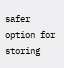safer option for storing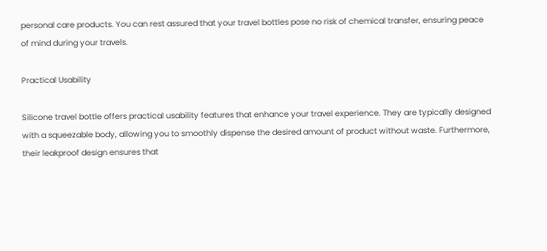personal care products. You can rest assured that your travel bottles pose no risk of chemical transfer, ensuring peace of mind during your travels.

Practical Usability

Silicone travel bottle offers practical usability features that enhance your travel experience. They are typically designed with a squeezable body, allowing you to smoothly dispense the desired amount of product without waste. Furthermore, their leakproof design ensures that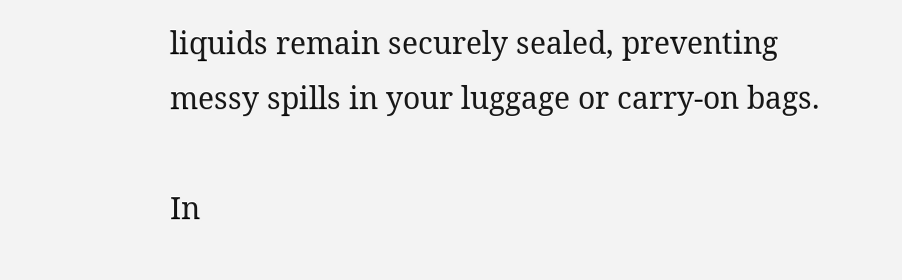liquids remain securely sealed, preventing messy spills in your luggage or carry-on bags.

In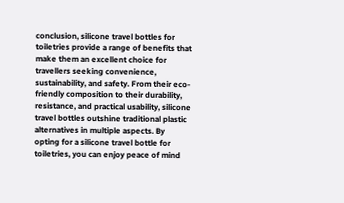conclusion, silicone travel bottles for toiletries provide a range of benefits that make them an excellent choice for travellers seeking convenience, sustainability, and safety. From their eco-friendly composition to their durability, resistance, and practical usability, silicone travel bottles outshine traditional plastic alternatives in multiple aspects. By opting for a silicone travel bottle for toiletries, you can enjoy peace of mind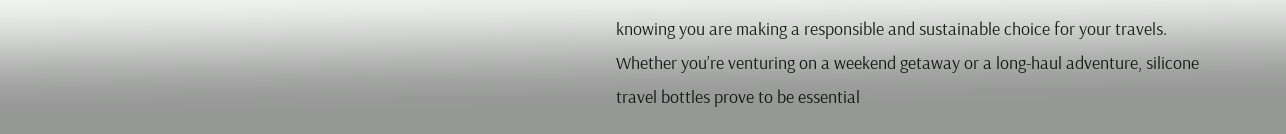knowing you are making a responsible and sustainable choice for your travels. Whether you’re venturing on a weekend getaway or a long-haul adventure, silicone travel bottles prove to be essential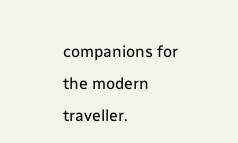companions for the modern traveller.